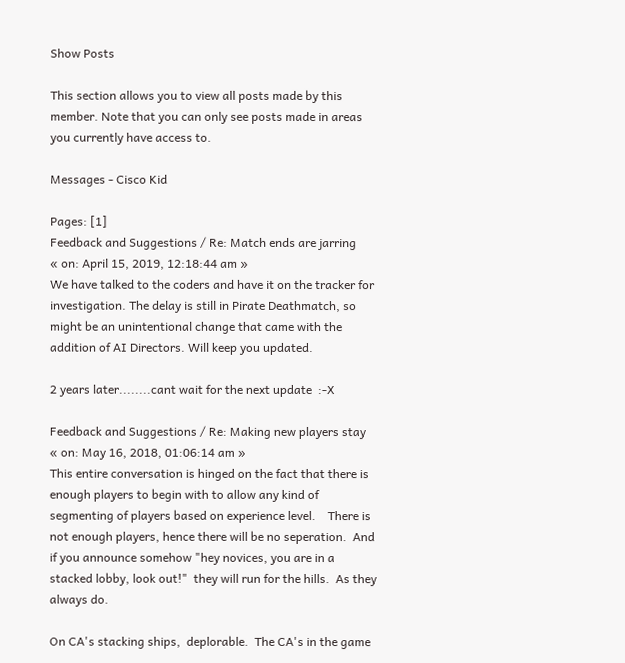Show Posts

This section allows you to view all posts made by this member. Note that you can only see posts made in areas you currently have access to.

Messages - Cisco Kid

Pages: [1]
Feedback and Suggestions / Re: Match ends are jarring
« on: April 15, 2019, 12:18:44 am »
We have talked to the coders and have it on the tracker for investigation. The delay is still in Pirate Deathmatch, so might be an unintentional change that came with the addition of AI Directors. Will keep you updated.

2 years later........cant wait for the next update  :-X

Feedback and Suggestions / Re: Making new players stay
« on: May 16, 2018, 01:06:14 am »
This entire conversation is hinged on the fact that there is enough players to begin with to allow any kind of segmenting of players based on experience level.    There is not enough players, hence there will be no seperation.  And if you announce somehow "hey novices, you are in a stacked lobby, look out!"  they will run for the hills.  As they always do.

On CA's stacking ships,  deplorable.  The CA's in the game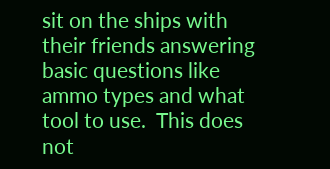sit on the ships with their friends answering basic questions like ammo types and what tool to use.  This does not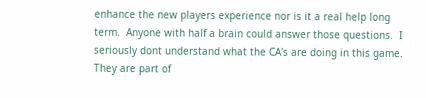enhance the new players experience nor is it a real help long term.  Anyone with half a brain could answer those questions.  I seriously dont understand what the CA's are doing in this game.  They are part of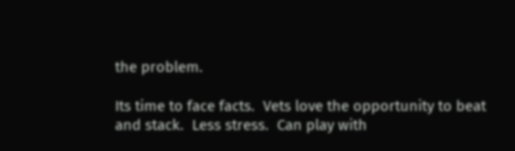the problem.

Its time to face facts.  Vets love the opportunity to beat and stack.  Less stress.  Can play with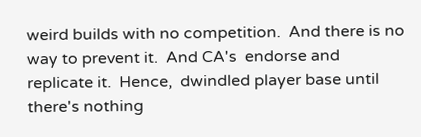weird builds with no competition.  And there is no way to prevent it.  And CA's  endorse and replicate it.  Hence,  dwindled player base until there's nothing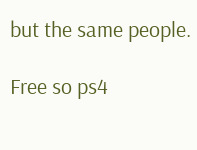but the same people.

Free so ps4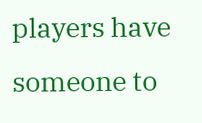players have someone to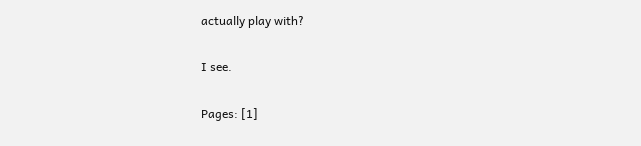actually play with?

I see.

Pages: [1]